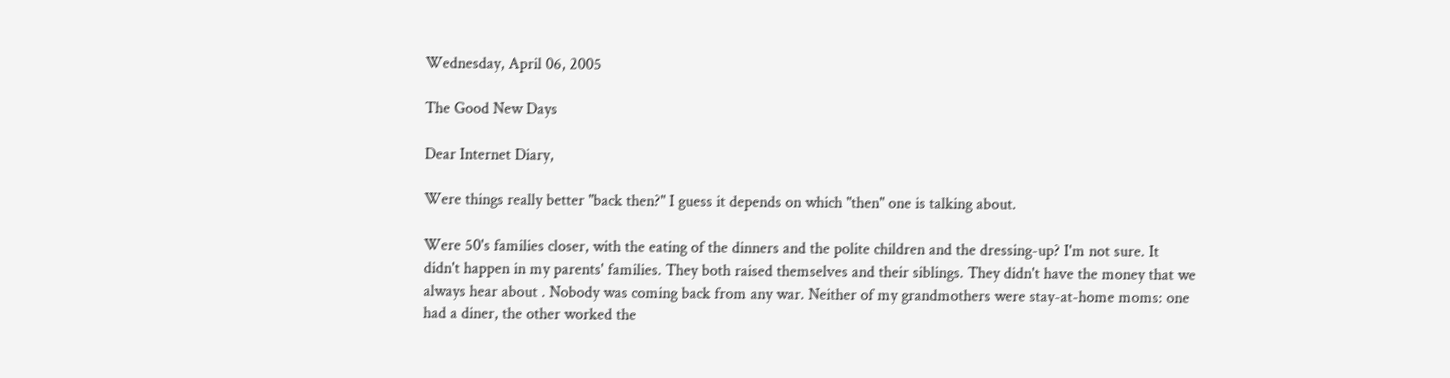Wednesday, April 06, 2005

The Good New Days

Dear Internet Diary,

Were things really better "back then?" I guess it depends on which "then" one is talking about.

Were 50's families closer, with the eating of the dinners and the polite children and the dressing-up? I'm not sure. It didn't happen in my parents' families. They both raised themselves and their siblings. They didn't have the money that we always hear about . Nobody was coming back from any war. Neither of my grandmothers were stay-at-home moms: one had a diner, the other worked the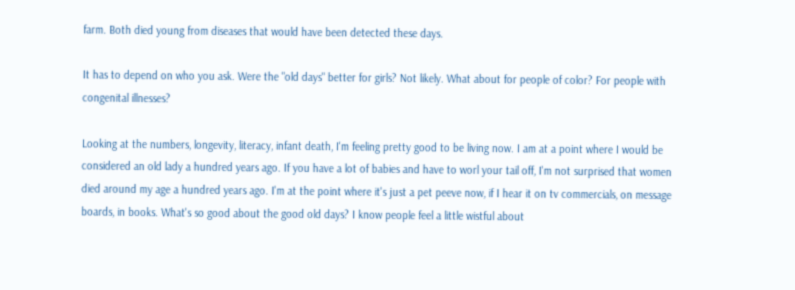farm. Both died young from diseases that would have been detected these days.

It has to depend on who you ask. Were the "old days" better for girls? Not likely. What about for people of color? For people with congenital illnesses?

Looking at the numbers, longevity, literacy, infant death, I'm feeling pretty good to be living now. I am at a point where I would be considered an old lady a hundred years ago. If you have a lot of babies and have to worl your tail off, I'm not surprised that women died around my age a hundred years ago. I'm at the point where it's just a pet peeve now, if I hear it on tv commercials, on message boards, in books. What's so good about the good old days? I know people feel a little wistful about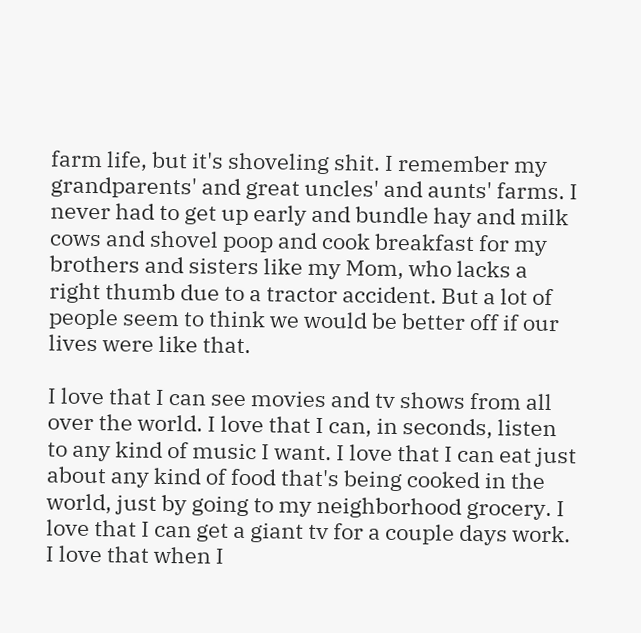farm life, but it's shoveling shit. I remember my grandparents' and great uncles' and aunts' farms. I never had to get up early and bundle hay and milk cows and shovel poop and cook breakfast for my brothers and sisters like my Mom, who lacks a right thumb due to a tractor accident. But a lot of people seem to think we would be better off if our lives were like that.

I love that I can see movies and tv shows from all over the world. I love that I can, in seconds, listen to any kind of music I want. I love that I can eat just about any kind of food that's being cooked in the world, just by going to my neighborhood grocery. I love that I can get a giant tv for a couple days work. I love that when I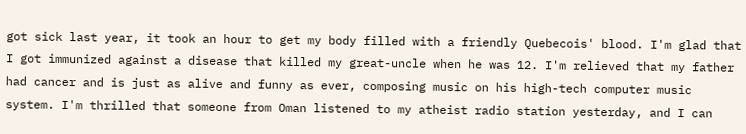got sick last year, it took an hour to get my body filled with a friendly Quebecois' blood. I'm glad that I got immunized against a disease that killed my great-uncle when he was 12. I'm relieved that my father had cancer and is just as alive and funny as ever, composing music on his high-tech computer music system. I'm thrilled that someone from Oman listened to my atheist radio station yesterday, and I can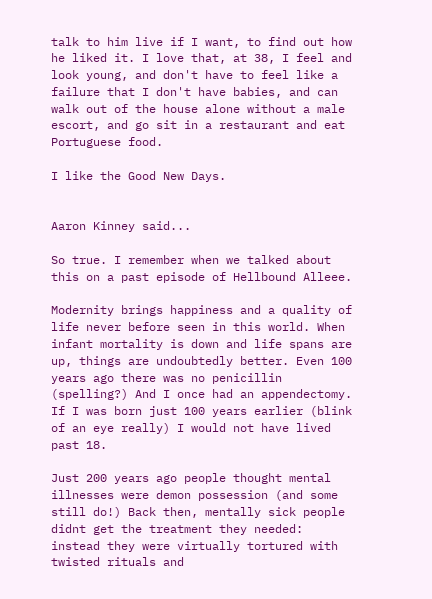talk to him live if I want, to find out how he liked it. I love that, at 38, I feel and look young, and don't have to feel like a failure that I don't have babies, and can walk out of the house alone without a male escort, and go sit in a restaurant and eat Portuguese food.

I like the Good New Days.


Aaron Kinney said...

So true. I remember when we talked about this on a past episode of Hellbound Alleee.

Modernity brings happiness and a quality of life never before seen in this world. When infant mortality is down and life spans are up, things are undoubtedly better. Even 100 years ago there was no penicillin (spelling?) And I once had an appendectomy. If I was born just 100 years earlier (blink of an eye really) I would not have lived past 18.

Just 200 years ago people thought mental illnesses were demon possession (and some still do!) Back then, mentally sick people didnt get the treatment they needed: instead they were virtually tortured with twisted rituals and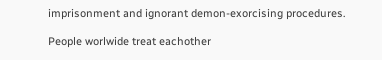imprisonment and ignorant demon-exorcising procedures.

People worlwide treat eachother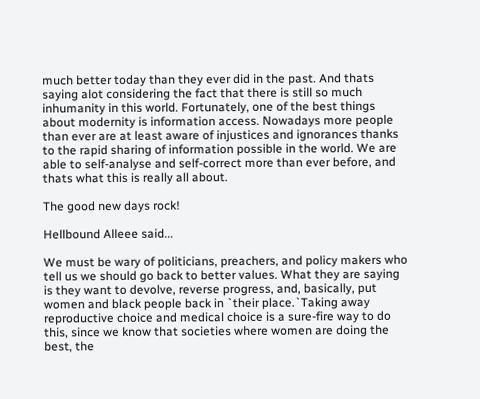much better today than they ever did in the past. And thats saying alot considering the fact that there is still so much inhumanity in this world. Fortunately, one of the best things about modernity is information access. Nowadays more people than ever are at least aware of injustices and ignorances thanks to the rapid sharing of information possible in the world. We are able to self-analyse and self-correct more than ever before, and thats what this is really all about.

The good new days rock!

Hellbound Alleee said...

We must be wary of politicians, preachers, and policy makers who tell us we should go back to better values. What they are saying is they want to devolve, reverse progress, and, basically, put women and black people back in `their place.`Taking away reproductive choice and medical choice is a sure-fire way to do this, since we know that societies where women are doing the best, the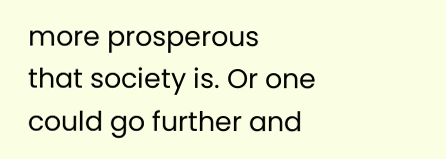more prosperous that society is. Or one could go further and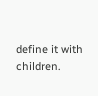define it with children.